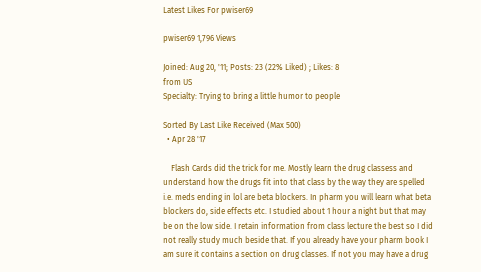Latest Likes For pwiser69

pwiser69 1,796 Views

Joined: Aug 20, '11; Posts: 23 (22% Liked) ; Likes: 8
from US
Specialty: Trying to bring a little humor to people

Sorted By Last Like Received (Max 500)
  • Apr 28 '17

    Flash Cards did the trick for me. Mostly learn the drug classess and understand how the drugs fit into that class by the way they are spelled i.e. meds ending in lol are beta blockers. In pharm you will learn what beta blockers do, side effects etc. I studied about 1 hour a night but that may be on the low side. I retain information from class lecture the best so I did not really study much beside that. If you already have your pharm book I am sure it contains a section on drug classes. If not you may have a drug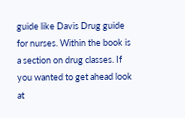guide like Davis Drug guide for nurses. Within the book is a section on drug classes. If you wanted to get ahead look at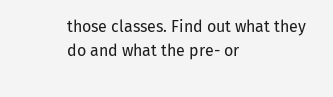those classes. Find out what they do and what the pre- or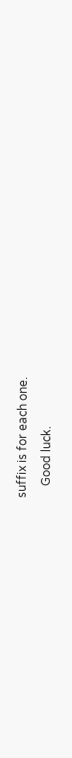suffix is for each one.
    Good luck.